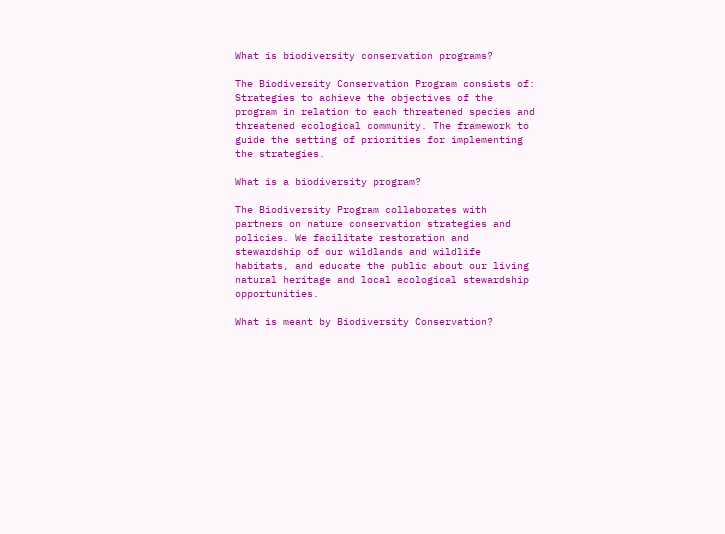What is biodiversity conservation programs?

The Biodiversity Conservation Program consists of: Strategies to achieve the objectives of the program in relation to each threatened species and threatened ecological community. The framework to guide the setting of priorities for implementing the strategies.

What is a biodiversity program?

The Biodiversity Program collaborates with partners on nature conservation strategies and policies. We facilitate restoration and stewardship of our wildlands and wildlife habitats, and educate the public about our living natural heritage and local ecological stewardship opportunities.

What is meant by Biodiversity Conservation?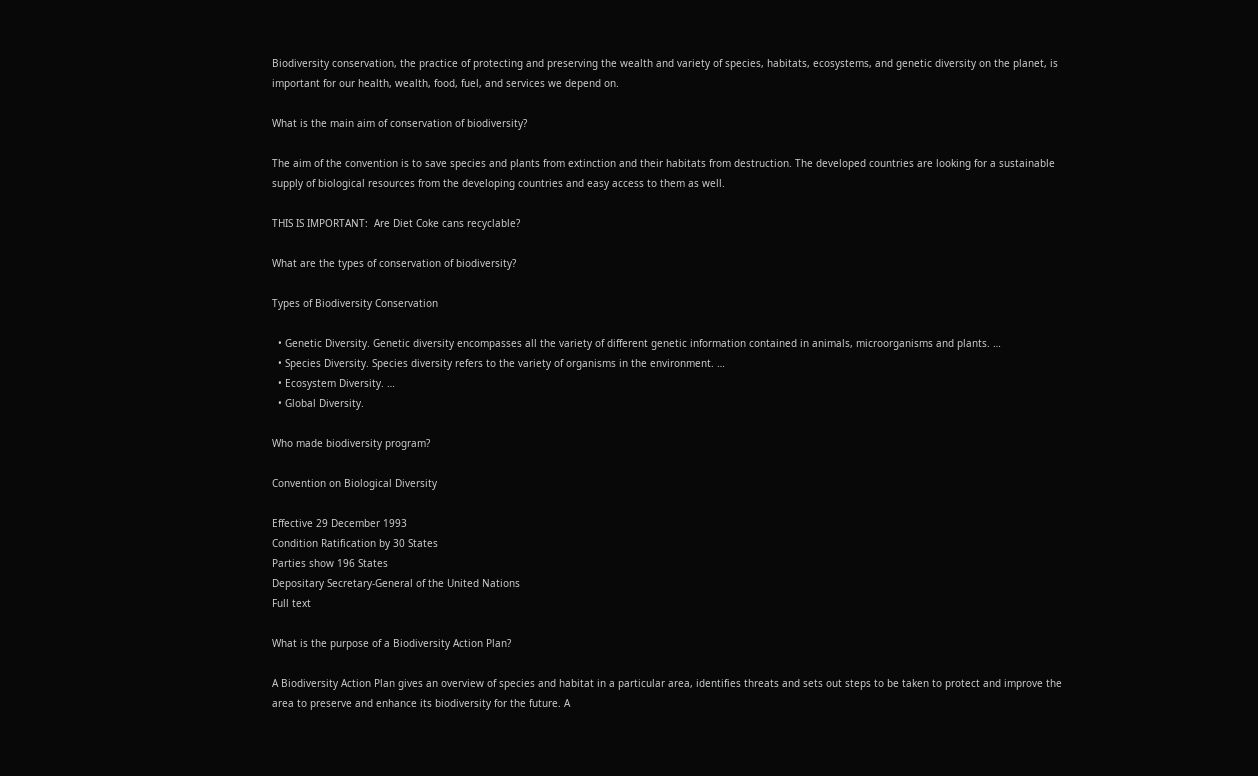Biodiversity conservation, the practice of protecting and preserving the wealth and variety of species, habitats, ecosystems, and genetic diversity on the planet, is important for our health, wealth, food, fuel, and services we depend on.

What is the main aim of conservation of biodiversity?

The aim of the convention is to save species and plants from extinction and their habitats from destruction. The developed countries are looking for a sustainable supply of biological resources from the developing countries and easy access to them as well.

THIS IS IMPORTANT:  Are Diet Coke cans recyclable?

What are the types of conservation of biodiversity?

Types of Biodiversity Conservation

  • Genetic Diversity. Genetic diversity encompasses all the variety of different genetic information contained in animals, microorganisms and plants. …
  • Species Diversity. Species diversity refers to the variety of organisms in the environment. …
  • Ecosystem Diversity. …
  • Global Diversity.

Who made biodiversity program?

Convention on Biological Diversity

Effective 29 December 1993
Condition Ratification by 30 States
Parties show 196 States
Depositary Secretary-General of the United Nations
Full text

What is the purpose of a Biodiversity Action Plan?

A Biodiversity Action Plan gives an overview of species and habitat in a particular area, identifies threats and sets out steps to be taken to protect and improve the area to preserve and enhance its biodiversity for the future. A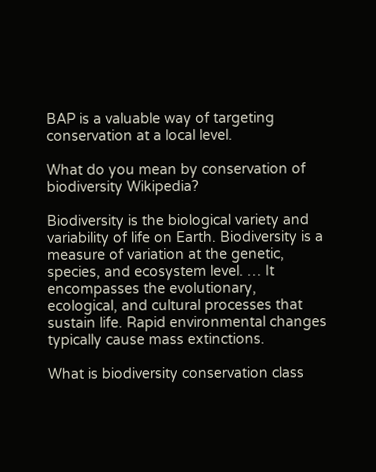BAP is a valuable way of targeting conservation at a local level.

What do you mean by conservation of biodiversity Wikipedia?

Biodiversity is the biological variety and variability of life on Earth. Biodiversity is a measure of variation at the genetic, species, and ecosystem level. … It encompasses the evolutionary, ecological, and cultural processes that sustain life. Rapid environmental changes typically cause mass extinctions.

What is biodiversity conservation class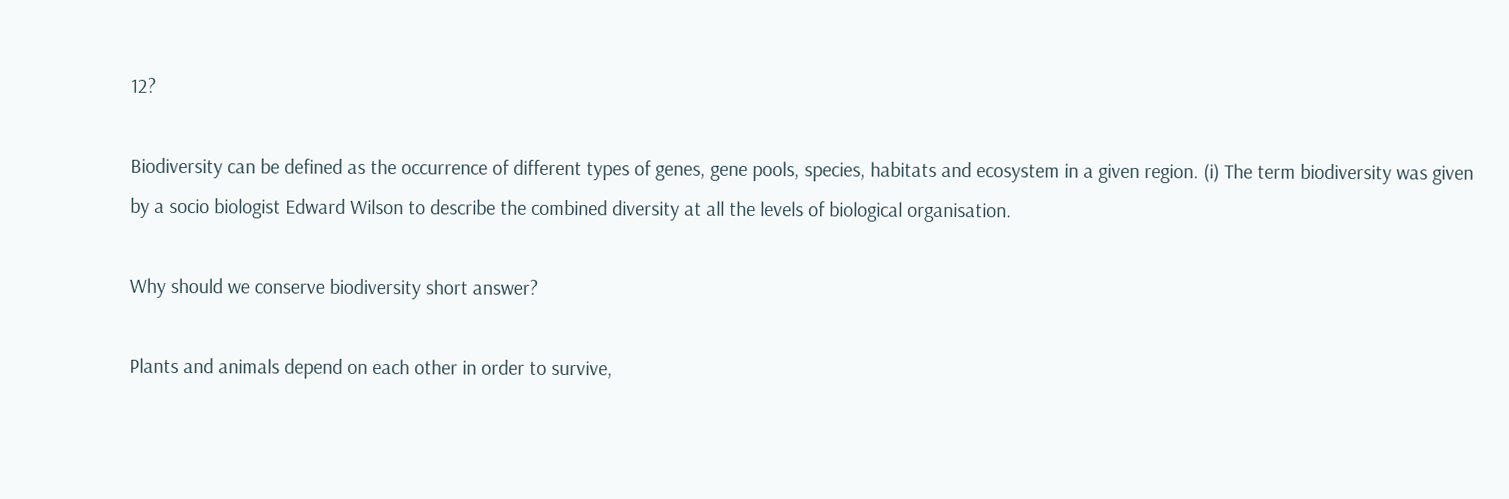12?

Biodiversity can be defined as the occurrence of different types of genes, gene pools, species, habitats and ecosystem in a given region. (i) The term biodiversity was given by a socio biologist Edward Wilson to describe the combined diversity at all the levels of biological organisation.

Why should we conserve biodiversity short answer?

Plants and animals depend on each other in order to survive,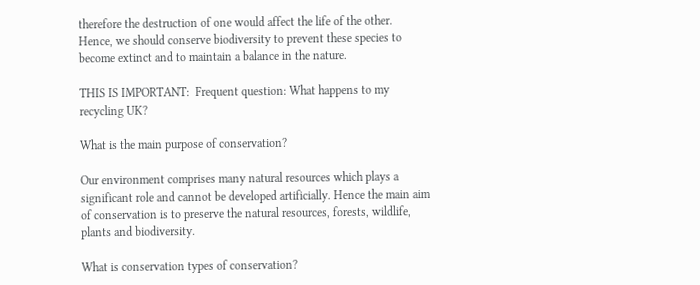therefore the destruction of one would affect the life of the other. Hence, we should conserve biodiversity to prevent these species to become extinct and to maintain a balance in the nature.

THIS IS IMPORTANT:  Frequent question: What happens to my recycling UK?

What is the main purpose of conservation?

Our environment comprises many natural resources which plays a significant role and cannot be developed artificially. Hence the main aim of conservation is to preserve the natural resources, forests, wildlife, plants and biodiversity.

What is conservation types of conservation?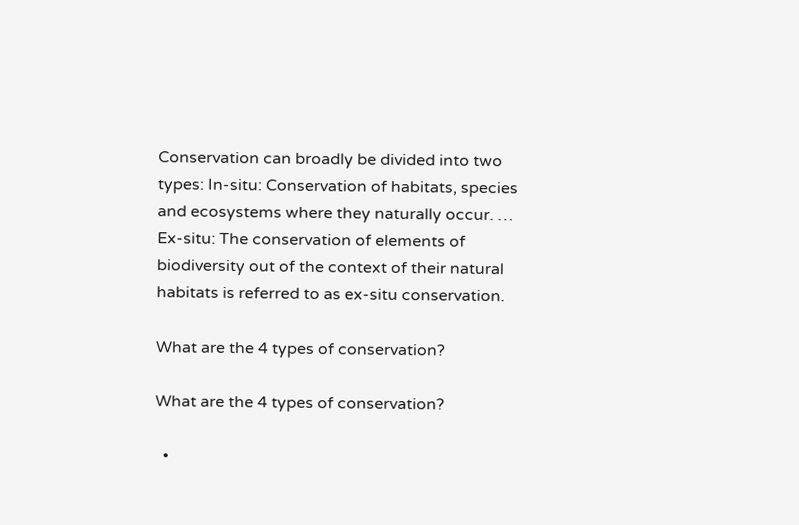Conservation can broadly be divided into two types: In-situ: Conservation of habitats, species and ecosystems where they naturally occur. … Ex-situ: The conservation of elements of biodiversity out of the context of their natural habitats is referred to as ex-situ conservation.

What are the 4 types of conservation?

What are the 4 types of conservation?

  •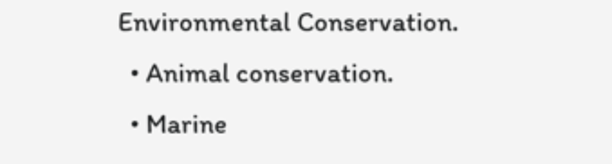Environmental Conservation.
  • Animal conservation.
  • Marine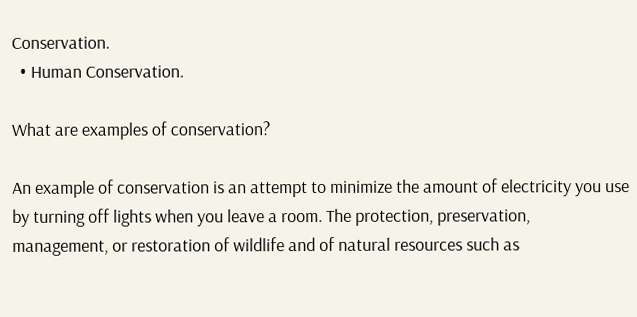Conservation.
  • Human Conservation.

What are examples of conservation?

An example of conservation is an attempt to minimize the amount of electricity you use by turning off lights when you leave a room. The protection, preservation, management, or restoration of wildlife and of natural resources such as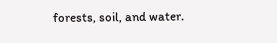forests, soil, and water.